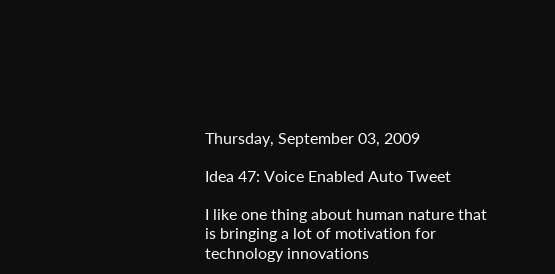Thursday, September 03, 2009

Idea 47: Voice Enabled Auto Tweet

I like one thing about human nature that is bringing a lot of motivation for technology innovations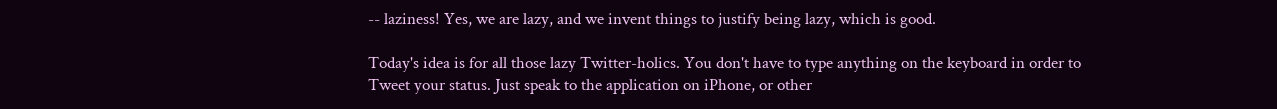-- laziness! Yes, we are lazy, and we invent things to justify being lazy, which is good.

Today's idea is for all those lazy Twitter-holics. You don't have to type anything on the keyboard in order to Tweet your status. Just speak to the application on iPhone, or other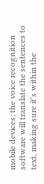mobile devices; the voice recognition software will translate the sentences to text, making sure it's within the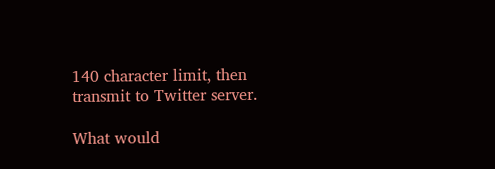140 character limit, then transmit to Twitter server.

What would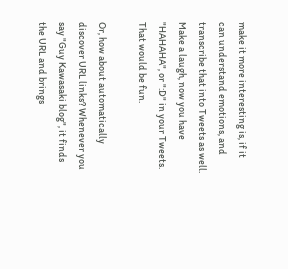make it more interesting is, if it can understand emotions, and transcribe that into Tweets as well. Make a laugh, now you have "HAHAHA", or ":D" in your Tweets. That would be fun.

Or, how about automatically discover URL links? Whenever you say "Guy Kawasaki blog", it finds the URL and brings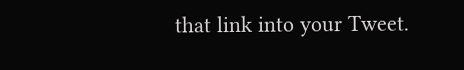that link into your Tweet.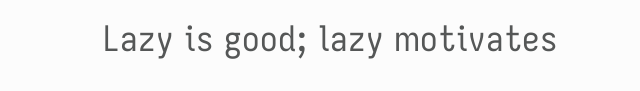Lazy is good; lazy motivates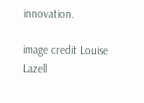innovation.

image credit Louise Lazell